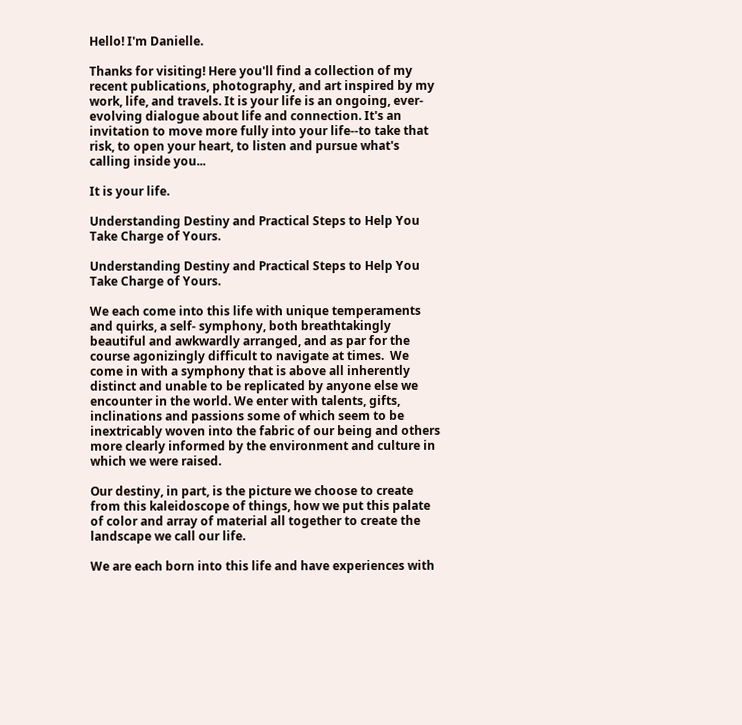Hello! I'm Danielle.

Thanks for visiting! Here you'll find a collection of my recent publications, photography, and art inspired by my work, life, and travels. It is your life is an ongoing, ever-evolving dialogue about life and connection. It's an invitation to move more fully into your life--to take that risk, to open your heart, to listen and pursue what's calling inside you...

It is your life.

Understanding Destiny and Practical Steps to Help You Take Charge of Yours.

Understanding Destiny and Practical Steps to Help You Take Charge of Yours.

We each come into this life with unique temperaments and quirks, a self- symphony, both breathtakingly beautiful and awkwardly arranged, and as par for the course agonizingly difficult to navigate at times.  We come in with a symphony that is above all inherently distinct and unable to be replicated by anyone else we encounter in the world. We enter with talents, gifts, inclinations and passions some of which seem to be inextricably woven into the fabric of our being and others more clearly informed by the environment and culture in which we were raised.

Our destiny, in part, is the picture we choose to create from this kaleidoscope of things, how we put this palate of color and array of material all together to create the landscape we call our life.

We are each born into this life and have experiences with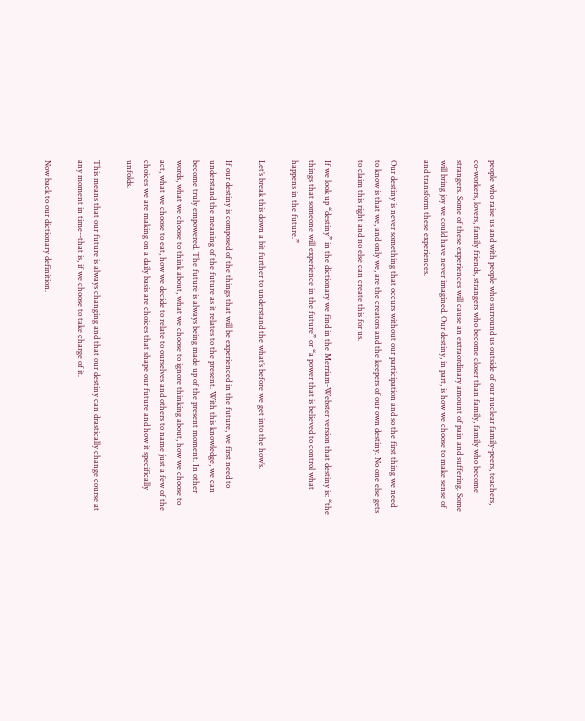people who raise us and with people who surround us outside of our nuclear family-peers, teachers, co-workers, lovers, family friends, strangers who become closer than family, family who become strangers. Some of these experiences will cause an extraordinary amount of pain and suffering. Some will bring joy we could have never imagined. Our destiny, in part, is how we choose to make sense of and transform these experiences.

Our destiny is never something that occurs without our participation and so the first thing we need to know is that we, and only we, are the creators and the keepers of our own destiny. No one else gets to claim this right and no else can create this for us.

If we look up “destiny” in the dictionary we find in the Merriam-Webster version that destiny is: “the things that someone will experience in the future” or “a power that is believed to control what happens in the future.”

Let’s break this down a bit further to understand the what’s before we get into the how’s.

If our destiny is composed of the things that will be experienced in the future, we first need to understand the meaning of the future as it relates to the present. With this knowledge, we can become truly empowered. The future is always being made up of the present moment. In other words, what we choose to think about, what we choose to ignore thinking about, how we choose to act, what we choose to eat, how we decide to relate to ourselves and others to name just a few of the choices we are making on a daily basis are choices that shape our future and how it specifically unfolds.

This means that our future is always changing and that our destiny can drastically change course at any moment in time--that is, if we choose to take charge of it.

Now back to our dictionary definition.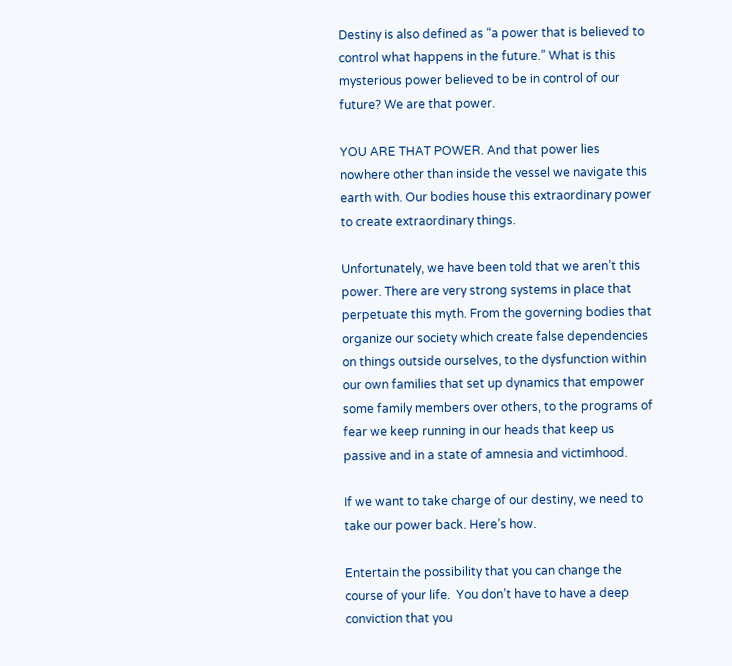Destiny is also defined as “a power that is believed to control what happens in the future.” What is this mysterious power believed to be in control of our future? We are that power.

YOU ARE THAT POWER. And that power lies nowhere other than inside the vessel we navigate this earth with. Our bodies house this extraordinary power to create extraordinary things.

Unfortunately, we have been told that we aren’t this power. There are very strong systems in place that perpetuate this myth. From the governing bodies that organize our society which create false dependencies on things outside ourselves, to the dysfunction within our own families that set up dynamics that empower some family members over others, to the programs of fear we keep running in our heads that keep us passive and in a state of amnesia and victimhood.

If we want to take charge of our destiny, we need to take our power back. Here’s how.

Entertain the possibility that you can change the course of your life.  You don’t have to have a deep conviction that you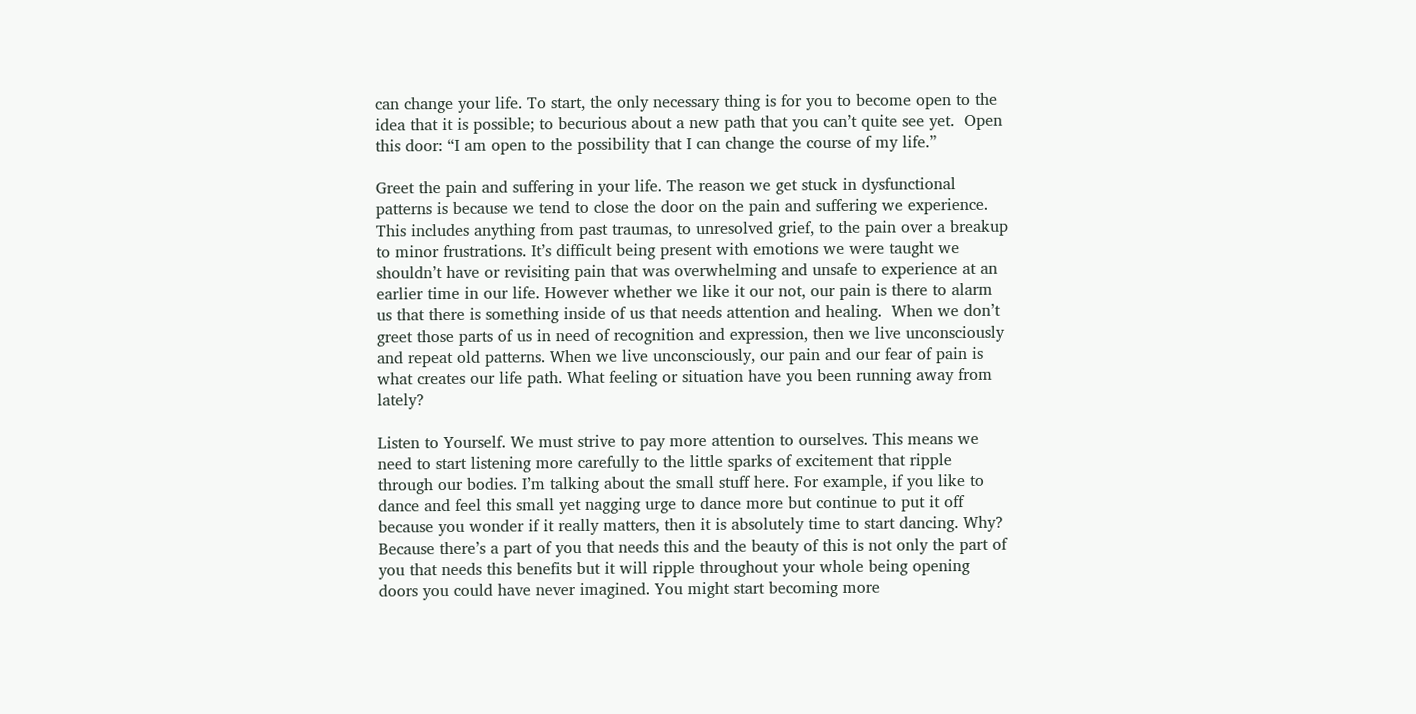can change your life. To start, the only necessary thing is for you to become open to the idea that it is possible; to becurious about a new path that you can’t quite see yet.  Open this door: “I am open to the possibility that I can change the course of my life.”

Greet the pain and suffering in your life. The reason we get stuck in dysfunctional patterns is because we tend to close the door on the pain and suffering we experience. This includes anything from past traumas, to unresolved grief, to the pain over a breakup to minor frustrations. It’s difficult being present with emotions we were taught we shouldn’t have or revisiting pain that was overwhelming and unsafe to experience at an earlier time in our life. However whether we like it our not, our pain is there to alarm us that there is something inside of us that needs attention and healing.  When we don’t greet those parts of us in need of recognition and expression, then we live unconsciously and repeat old patterns. When we live unconsciously, our pain and our fear of pain is what creates our life path. What feeling or situation have you been running away from lately?

Listen to Yourself. We must strive to pay more attention to ourselves. This means we need to start listening more carefully to the little sparks of excitement that ripple through our bodies. I’m talking about the small stuff here. For example, if you like to dance and feel this small yet nagging urge to dance more but continue to put it off because you wonder if it really matters, then it is absolutely time to start dancing. Why? Because there’s a part of you that needs this and the beauty of this is not only the part of you that needs this benefits but it will ripple throughout your whole being opening doors you could have never imagined. You might start becoming more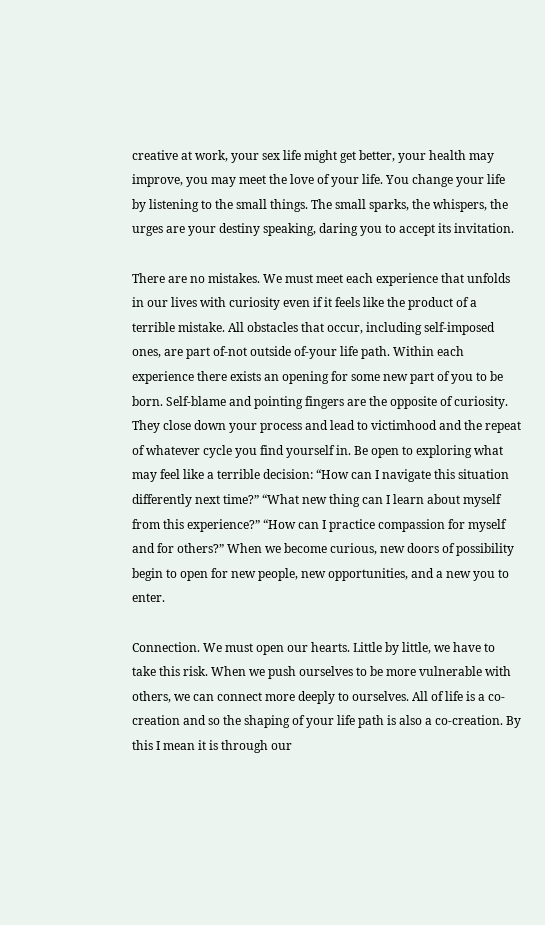creative at work, your sex life might get better, your health may improve, you may meet the love of your life. You change your life by listening to the small things. The small sparks, the whispers, the urges are your destiny speaking, daring you to accept its invitation.

There are no mistakes. We must meet each experience that unfolds in our lives with curiosity even if it feels like the product of a terrible mistake. All obstacles that occur, including self-imposed ones, are part of-not outside of-your life path. Within each experience there exists an opening for some new part of you to be born. Self-blame and pointing fingers are the opposite of curiosity. They close down your process and lead to victimhood and the repeat of whatever cycle you find yourself in. Be open to exploring what may feel like a terrible decision: “How can I navigate this situation differently next time?” “What new thing can I learn about myself from this experience?” “How can I practice compassion for myself and for others?” When we become curious, new doors of possibility begin to open for new people, new opportunities, and a new you to enter.

Connection. We must open our hearts. Little by little, we have to take this risk. When we push ourselves to be more vulnerable with others, we can connect more deeply to ourselves. All of life is a co-creation and so the shaping of your life path is also a co-creation. By this I mean it is through our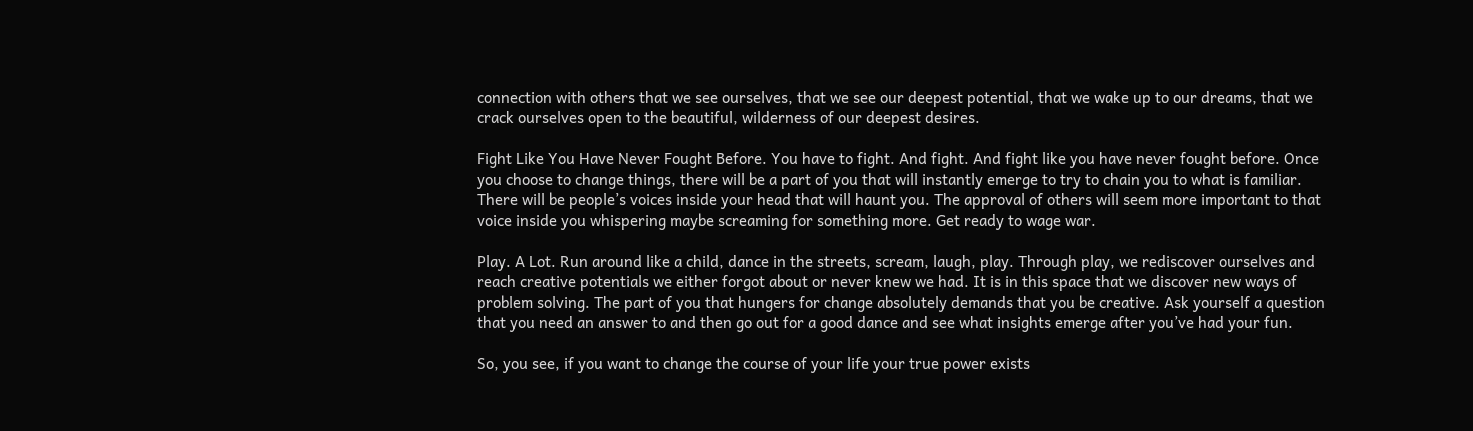connection with others that we see ourselves, that we see our deepest potential, that we wake up to our dreams, that we crack ourselves open to the beautiful, wilderness of our deepest desires.

Fight Like You Have Never Fought Before. You have to fight. And fight. And fight like you have never fought before. Once you choose to change things, there will be a part of you that will instantly emerge to try to chain you to what is familiar. There will be people’s voices inside your head that will haunt you. The approval of others will seem more important to that voice inside you whispering maybe screaming for something more. Get ready to wage war.

Play. A Lot. Run around like a child, dance in the streets, scream, laugh, play. Through play, we rediscover ourselves and reach creative potentials we either forgot about or never knew we had. It is in this space that we discover new ways of problem solving. The part of you that hungers for change absolutely demands that you be creative. Ask yourself a question that you need an answer to and then go out for a good dance and see what insights emerge after you’ve had your fun.

So, you see, if you want to change the course of your life your true power exists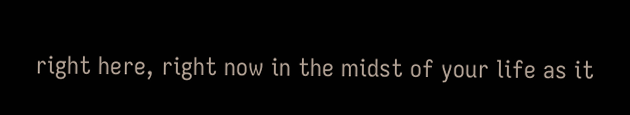right here, right now in the midst of your life as it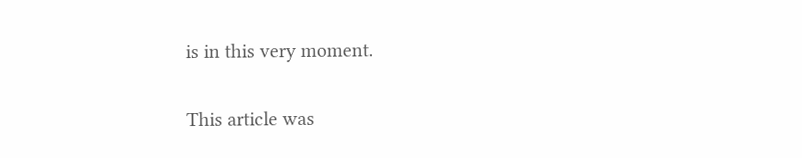is in this very moment.

This article was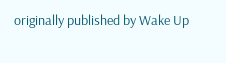originally published by Wake Up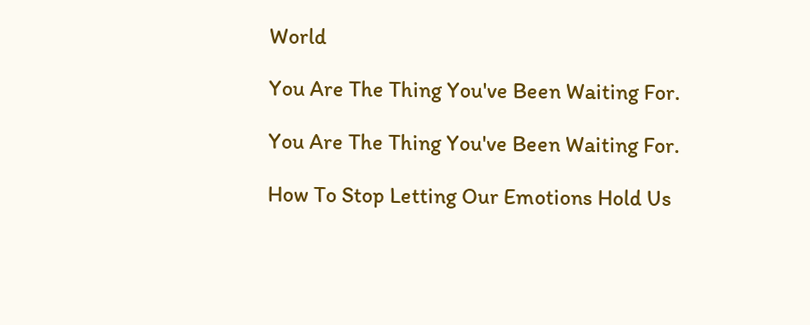World

You Are The Thing You've Been Waiting For.

You Are The Thing You've Been Waiting For.

How To Stop Letting Our Emotions Hold Us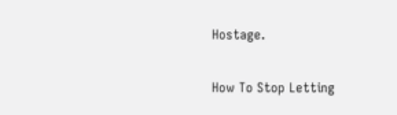Hostage.

How To Stop Letting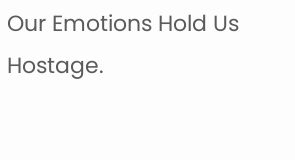Our Emotions Hold Us Hostage.